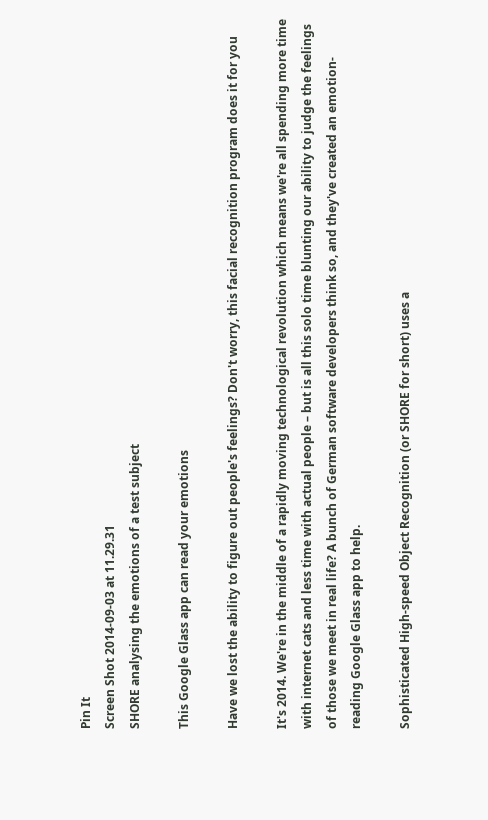Pin It
Screen Shot 2014-09-03 at 11.29.31
SHORE analysing the emotions of a test subject

This Google Glass app can read your emotions

Have we lost the ability to figure out people's feelings? Don't worry, this facial recognition program does it for you

It's 2014. We're in the middle of a rapidly moving technological revolution which means we're all spending more time with internet cats and less time with actual people – but is all this solo time blunting our ability to judge the feelings of those we meet in real life? A bunch of German software developers think so, and they've created an emotion-reading Google Glass app to help.

Sophisticated High-speed Object Recognition (or SHORE for short) uses a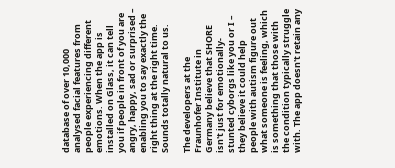database of over 10,000 analysed facial features from people experiencing different emotions. When the app is installed on Glass, it can tell you if people in front of you are angry, happy, sad or surprised – enabling you to say exactly the right thing at the right time. Sounds totally natural to us.

The developers at the Fraunhofer Institute in Germany believe that SHORE isn't just for emotionally-stunted cyborgs like you or I – they believe it could help people with autism figure out what someone is feeling, which is something that those with the condition typically struggle with. The app doesn't retain any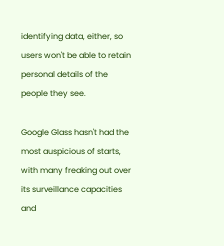identifying data, either, so users won't be able to retain personal details of the people they see.

Google Glass hasn't had the most auspicious of starts, with many freaking out over its surveillance capacities and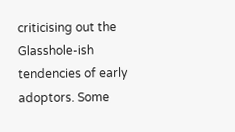criticising out the Glasshole-ish tendencies of early adoptors. Some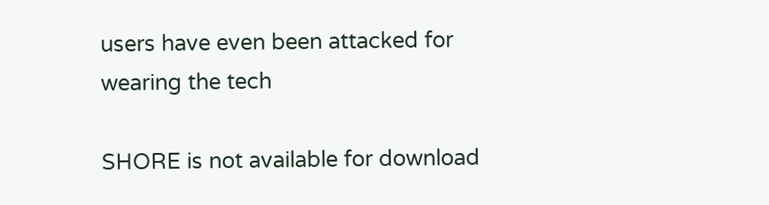users have even been attacked for wearing the tech

SHORE is not available for download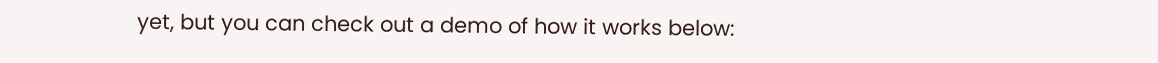yet, but you can check out a demo of how it works below: